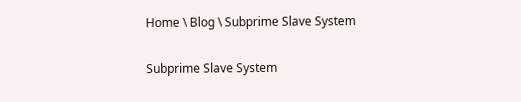Home \ Blog \ Subprime Slave System

Subprime Slave System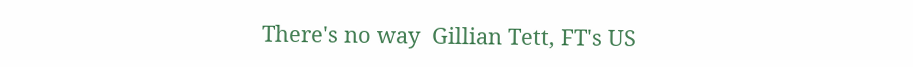There's no way  Gillian Tett, FT's US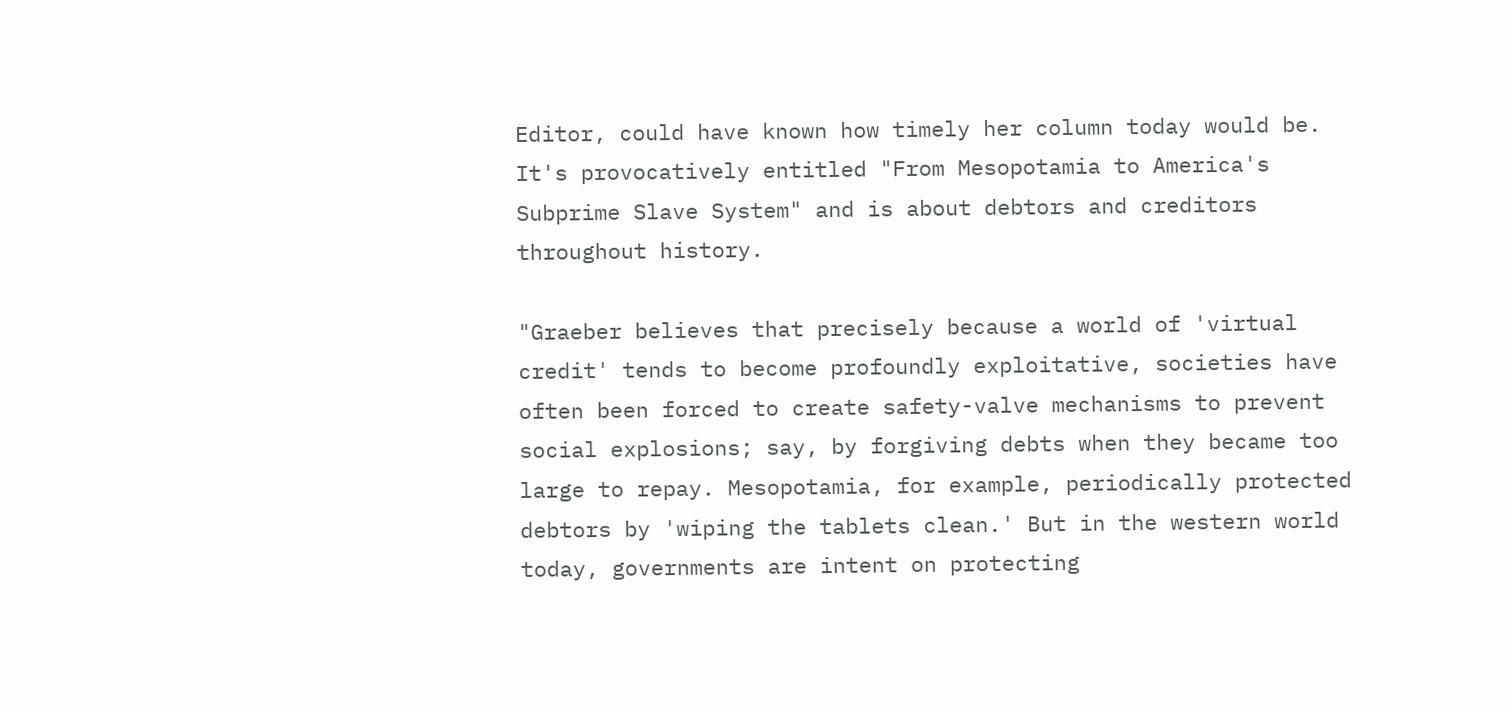Editor, could have known how timely her column today would be.  It's provocatively entitled "From Mesopotamia to America's Subprime Slave System" and is about debtors and creditors throughout history.

"Graeber believes that precisely because a world of 'virtual credit' tends to become profoundly exploitative, societies have often been forced to create safety-valve mechanisms to prevent social explosions; say, by forgiving debts when they became too large to repay. Mesopotamia, for example, periodically protected debtors by 'wiping the tablets clean.' But in the western world today, governments are intent on protecting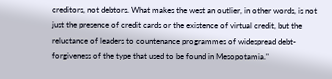creditors, not debtors. What makes the west an outlier, in other words, is not just the presence of credit cards or the existence of virtual credit, but the reluctance of leaders to countenance programmes of widespread debt-forgiveness of the type that used to be found in Mesopotamia."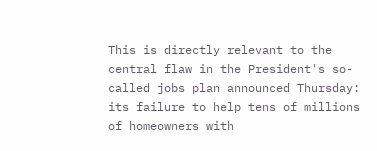This is directly relevant to the central flaw in the President's so-called jobs plan announced Thursday:  its failure to help tens of millions of homeowners with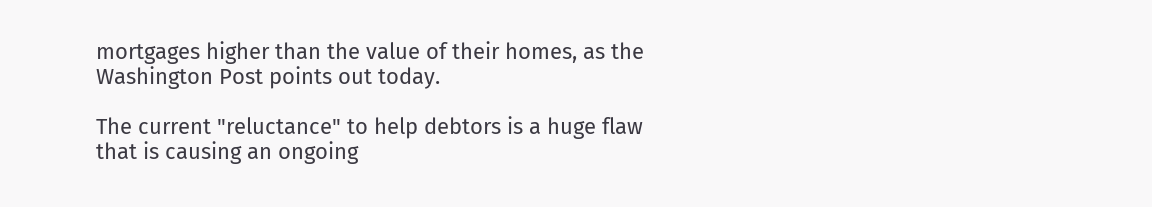mortgages higher than the value of their homes, as the Washington Post points out today.

The current "reluctance" to help debtors is a huge flaw that is causing an ongoing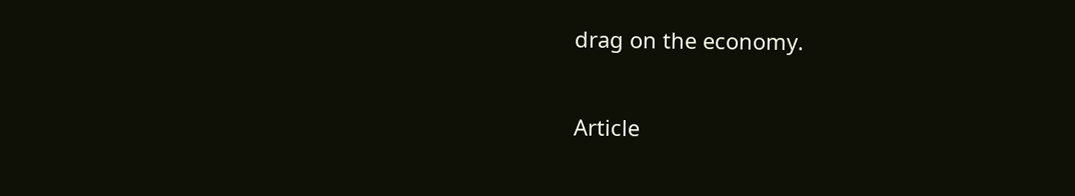drag on the economy.

Article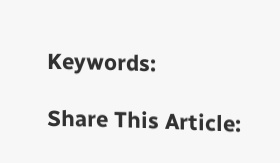Keywords:

Share This Article: